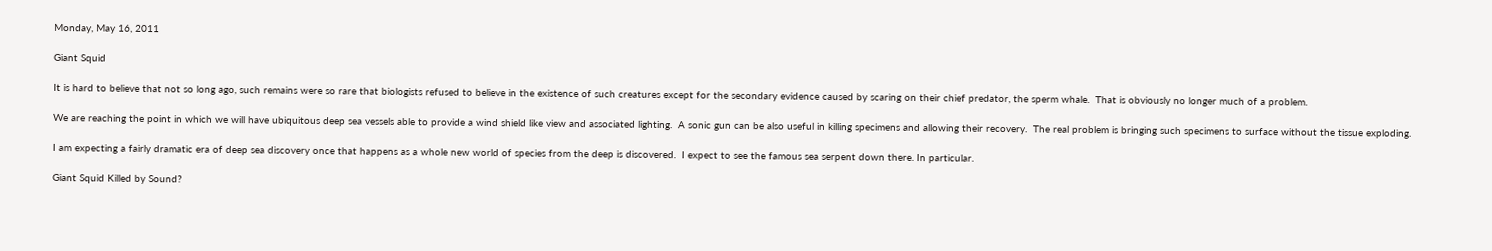Monday, May 16, 2011

Giant Squid

It is hard to believe that not so long ago, such remains were so rare that biologists refused to believe in the existence of such creatures except for the secondary evidence caused by scaring on their chief predator, the sperm whale.  That is obviously no longer much of a problem.

We are reaching the point in which we will have ubiquitous deep sea vessels able to provide a wind shield like view and associated lighting.  A sonic gun can be also useful in killing specimens and allowing their recovery.  The real problem is bringing such specimens to surface without the tissue exploding.

I am expecting a fairly dramatic era of deep sea discovery once that happens as a whole new world of species from the deep is discovered.  I expect to see the famous sea serpent down there. In particular.

Giant Squid Killed by Sound?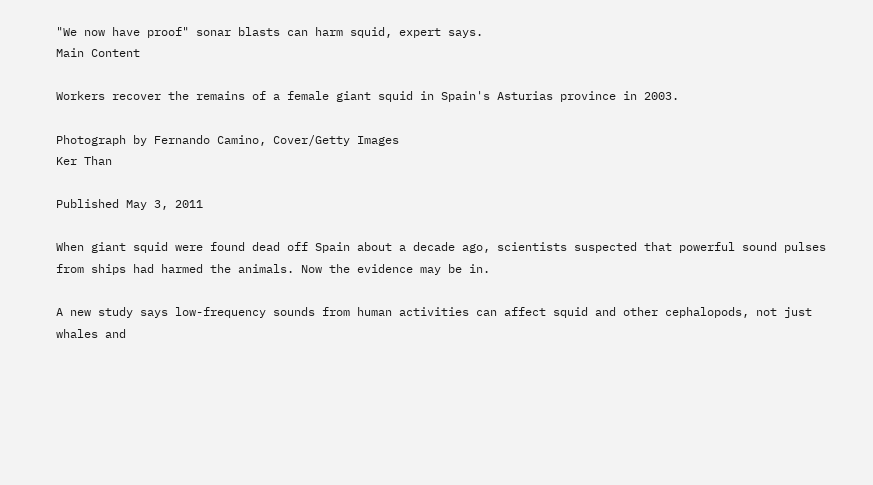"We now have proof" sonar blasts can harm squid, expert says.
Main Content

Workers recover the remains of a female giant squid in Spain's Asturias province in 2003.

Photograph by Fernando Camino, Cover/Getty Images
Ker Than

Published May 3, 2011

When giant squid were found dead off Spain about a decade ago, scientists suspected that powerful sound pulses from ships had harmed the animals. Now the evidence may be in.

A new study says low-frequency sounds from human activities can affect squid and other cephalopods, not just whales and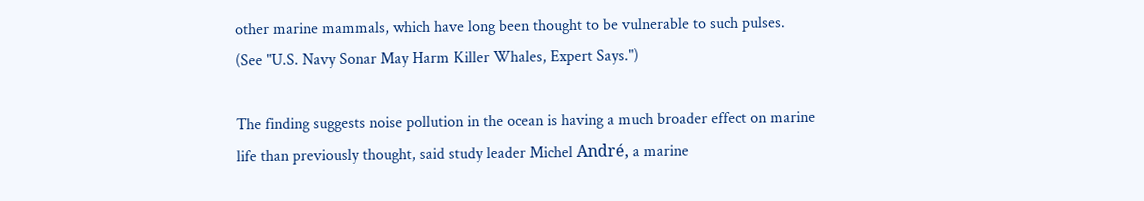other marine mammals, which have long been thought to be vulnerable to such pulses. (See "U.S. Navy Sonar May Harm Killer Whales, Expert Says.")

The finding suggests noise pollution in the ocean is having a much broader effect on marine life than previously thought, said study leader Michel André, a marine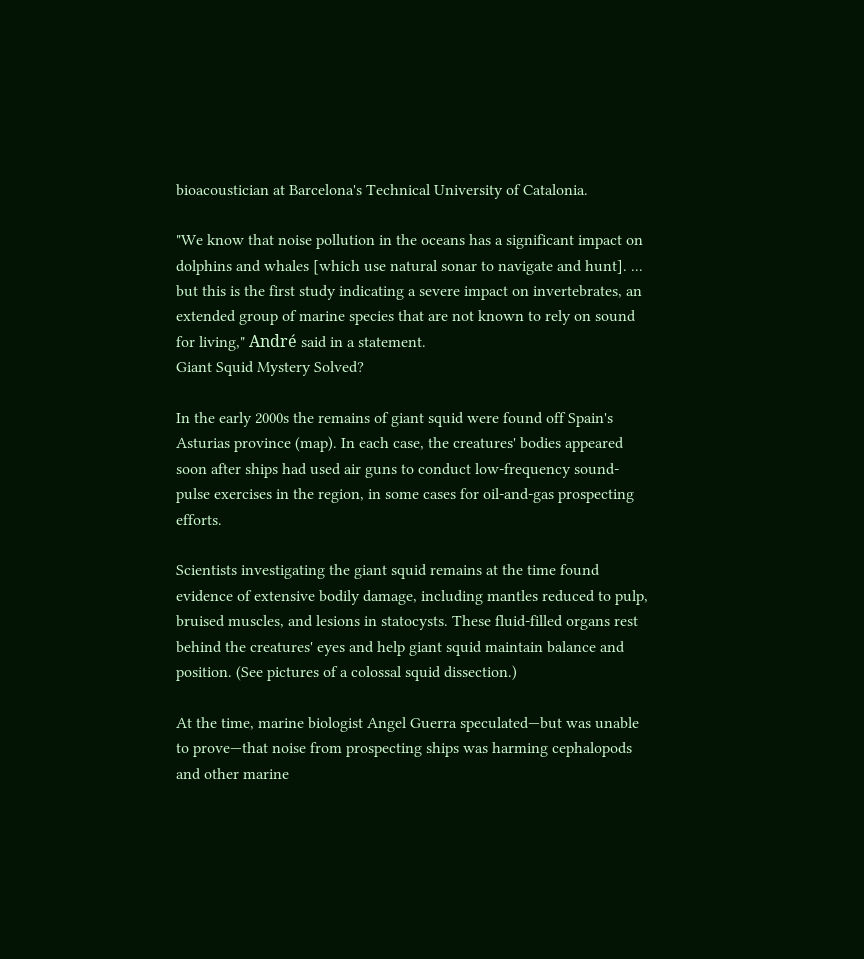bioacoustician at Barcelona's Technical University of Catalonia.

"We know that noise pollution in the oceans has a significant impact on dolphins and whales [which use natural sonar to navigate and hunt]. ... but this is the first study indicating a severe impact on invertebrates, an extended group of marine species that are not known to rely on sound for living," André said in a statement.
Giant Squid Mystery Solved?

In the early 2000s the remains of giant squid were found off Spain's Asturias province (map). In each case, the creatures' bodies appeared soon after ships had used air guns to conduct low-frequency sound-pulse exercises in the region, in some cases for oil-and-gas prospecting efforts.

Scientists investigating the giant squid remains at the time found evidence of extensive bodily damage, including mantles reduced to pulp, bruised muscles, and lesions in statocysts. These fluid-filled organs rest behind the creatures' eyes and help giant squid maintain balance and position. (See pictures of a colossal squid dissection.)

At the time, marine biologist Angel Guerra speculated—but was unable to prove—that noise from prospecting ships was harming cephalopods and other marine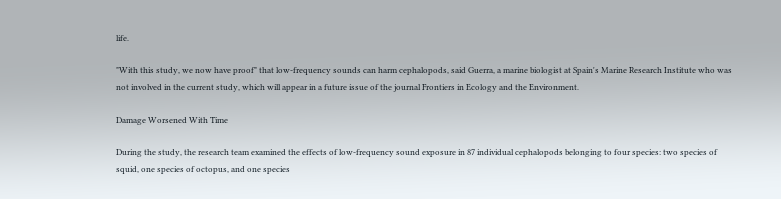life.

"With this study, we now have proof" that low-frequency sounds can harm cephalopods, said Guerra, a marine biologist at Spain's Marine Research Institute who was not involved in the current study, which will appear in a future issue of the journal Frontiers in Ecology and the Environment.

Damage Worsened With Time

During the study, the research team examined the effects of low-frequency sound exposure in 87 individual cephalopods belonging to four species: two species of squid, one species of octopus, and one species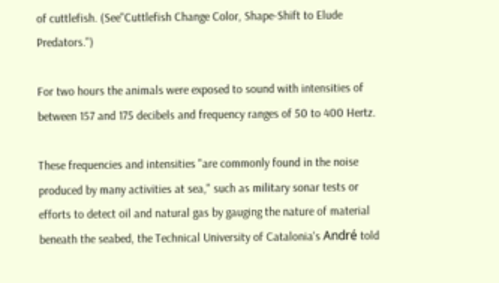of cuttlefish. (See"Cuttlefish Change Color, Shape-Shift to Elude Predators.")

For two hours the animals were exposed to sound with intensities of between 157 and 175 decibels and frequency ranges of 50 to 400 Hertz.

These frequencies and intensities "are commonly found in the noise produced by many activities at sea," such as military sonar tests or efforts to detect oil and natural gas by gauging the nature of material beneath the seabed, the Technical University of Catalonia's André told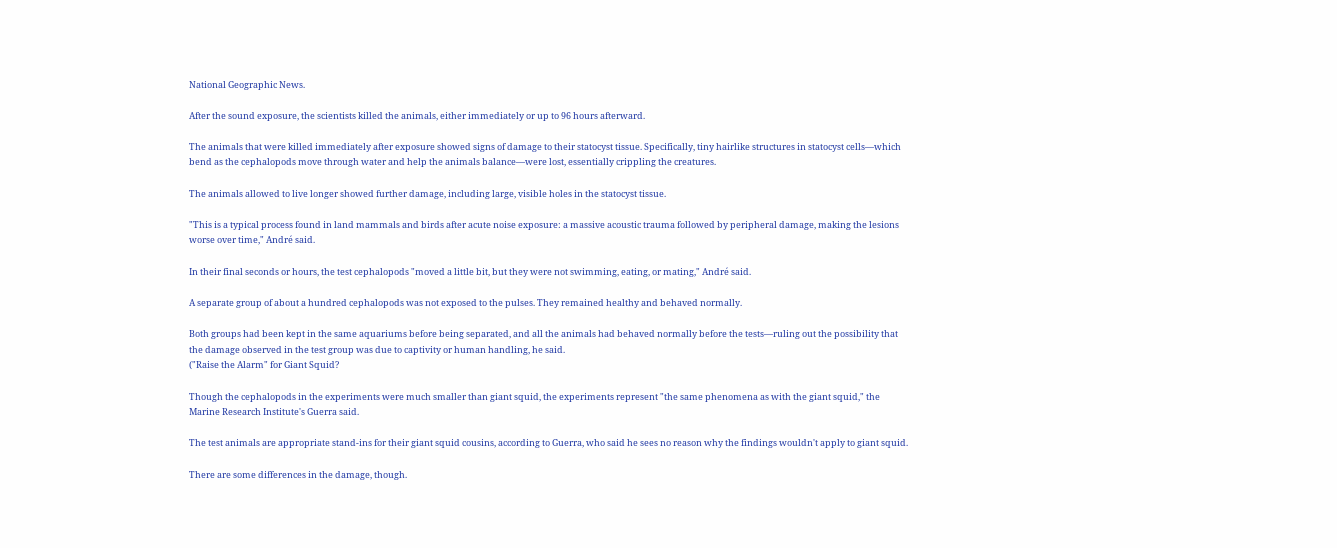National Geographic News.

After the sound exposure, the scientists killed the animals, either immediately or up to 96 hours afterward.

The animals that were killed immediately after exposure showed signs of damage to their statocyst tissue. Specifically, tiny hairlike structures in statocyst cells—which bend as the cephalopods move through water and help the animals balance—were lost, essentially crippling the creatures.

The animals allowed to live longer showed further damage, including large, visible holes in the statocyst tissue.

"This is a typical process found in land mammals and birds after acute noise exposure: a massive acoustic trauma followed by peripheral damage, making the lesions worse over time," André said.

In their final seconds or hours, the test cephalopods "moved a little bit, but they were not swimming, eating, or mating," André said.

A separate group of about a hundred cephalopods was not exposed to the pulses. They remained healthy and behaved normally.

Both groups had been kept in the same aquariums before being separated, and all the animals had behaved normally before the tests—ruling out the possibility that the damage observed in the test group was due to captivity or human handling, he said.
("Raise the Alarm" for Giant Squid?

Though the cephalopods in the experiments were much smaller than giant squid, the experiments represent "the same phenomena as with the giant squid," the Marine Research Institute's Guerra said.

The test animals are appropriate stand-ins for their giant squid cousins, according to Guerra, who said he sees no reason why the findings wouldn't apply to giant squid.

There are some differences in the damage, though.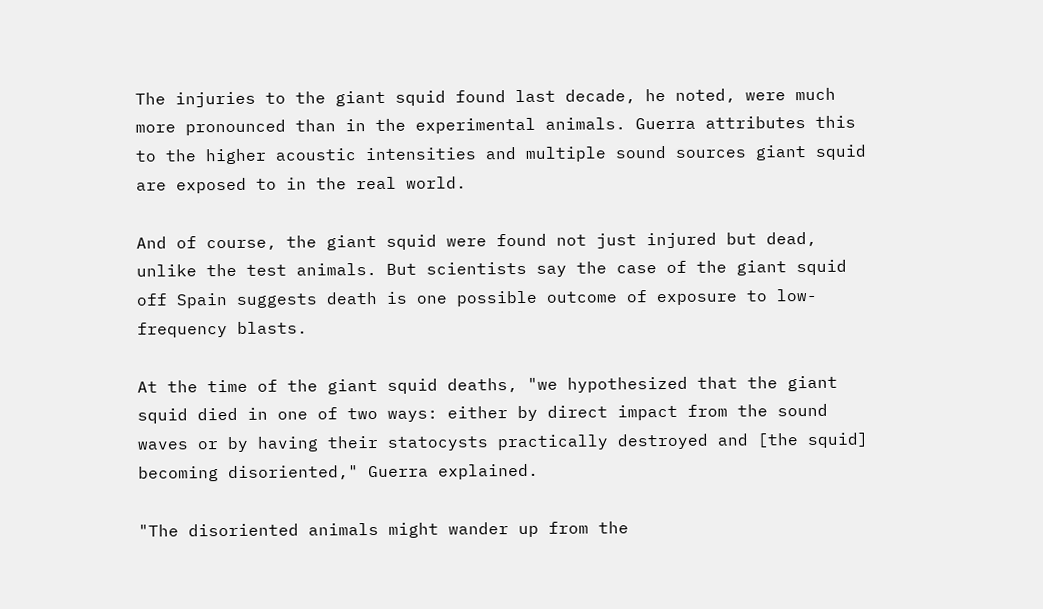The injuries to the giant squid found last decade, he noted, were much more pronounced than in the experimental animals. Guerra attributes this to the higher acoustic intensities and multiple sound sources giant squid are exposed to in the real world.

And of course, the giant squid were found not just injured but dead, unlike the test animals. But scientists say the case of the giant squid off Spain suggests death is one possible outcome of exposure to low-frequency blasts.

At the time of the giant squid deaths, "we hypothesized that the giant squid died in one of two ways: either by direct impact from the sound waves or by having their statocysts practically destroyed and [the squid] becoming disoriented," Guerra explained.

"The disoriented animals might wander up from the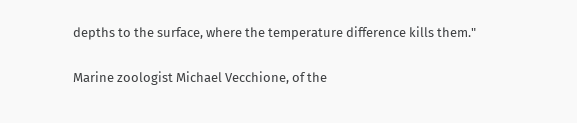depths to the surface, where the temperature difference kills them."

Marine zoologist Michael Vecchione, of the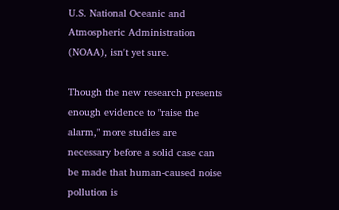U.S. National Oceanic and Atmospheric Administration (NOAA), isn't yet sure.

Though the new research presents enough evidence to "raise the alarm," more studies are necessary before a solid case can be made that human-caused noise pollution is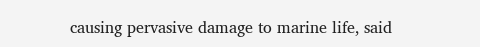causing pervasive damage to marine life, said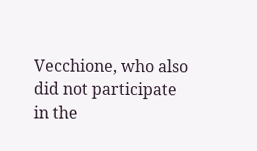Vecchione, who also did not participate in the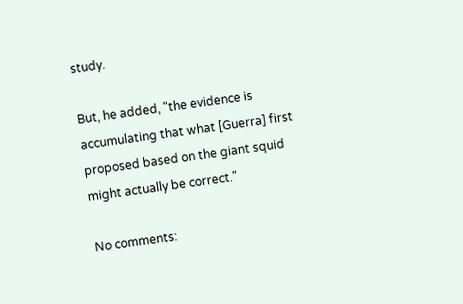study.

But, he added, "the evidence is accumulating that what [Guerra] first proposed based on the giant squid might actually be correct."

No comments: